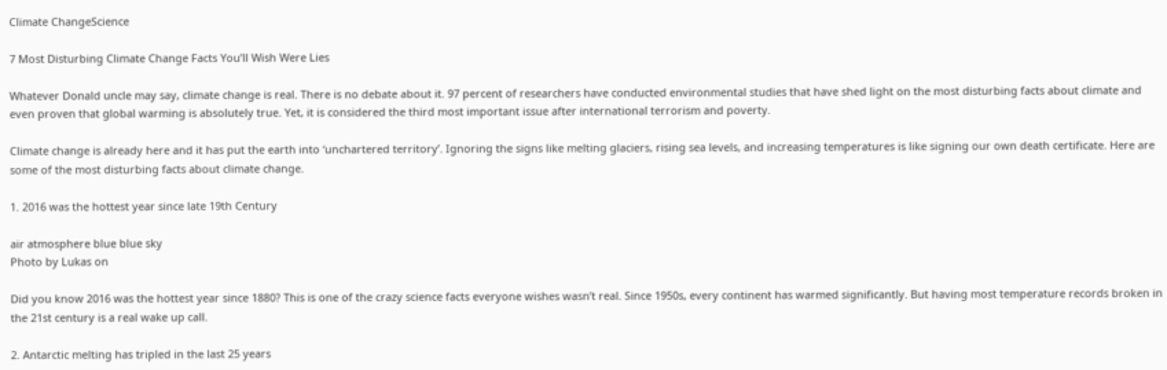Climate ChangeScience

7 Most Disturbing Climate Change Facts You’ll Wish Were Lies

Whatever Donald uncle may say, climate change is real. There is no debate about it. 97 percent of researchers have conducted environmental studies that have shed light on the most disturbing facts about climate and even proven that global warming is absolutely true. Yet, it is considered the third most important issue after international terrorism and poverty.

Climate change is already here and it has put the earth into ‘unchartered territory’. Ignoring the signs like melting glaciers, rising sea levels, and increasing temperatures is like signing our own death certificate. Here are some of the most disturbing facts about climate change.

1. 2016 was the hottest year since late 19th Century

air atmosphere blue blue sky
Photo by Lukas on

Did you know 2016 was the hottest year since 1880? This is one of the crazy science facts everyone wishes wasn’t real. Since 1950s, every continent has warmed significantly. But having most temperature records broken in the 21st century is a real wake up call.

2. Antarctic melting has tripled in the last 25 years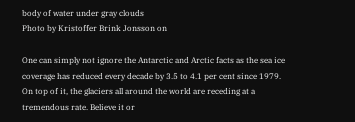body of water under gray clouds
Photo by Kristoffer Brink Jonsson on

One can simply not ignore the Antarctic and Arctic facts as the sea ice coverage has reduced every decade by 3.5 to 4.1 per cent since 1979. On top of it, the glaciers all around the world are receding at a tremendous rate. Believe it or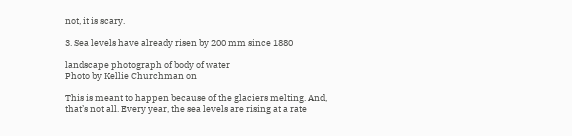not, it is scary.

3. Sea levels have already risen by 200 mm since 1880

landscape photograph of body of water
Photo by Kellie Churchman on

This is meant to happen because of the glaciers melting. And, that’s not all. Every year, the sea levels are rising at a rate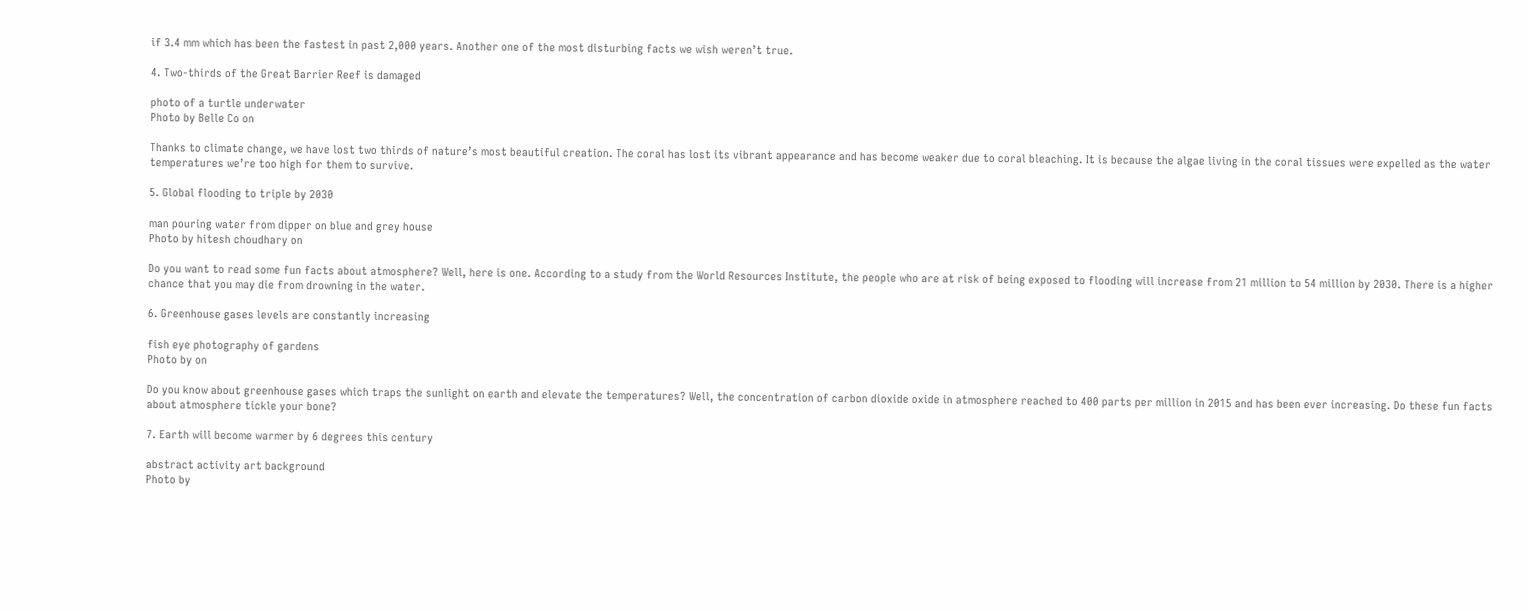if 3.4 mm which has been the fastest in past 2,000 years. Another one of the most disturbing facts we wish weren’t true.

4. Two-thirds of the Great Barrier Reef is damaged

photo of a turtle underwater
Photo by Belle Co on

Thanks to climate change, we have lost two thirds of nature’s most beautiful creation. The coral has lost its vibrant appearance and has become weaker due to coral bleaching. It is because the algae living in the coral tissues were expelled as the water temperatures we’re too high for them to survive.

5. Global flooding to triple by 2030

man pouring water from dipper on blue and grey house
Photo by hitesh choudhary on

Do you want to read some fun facts about atmosphere? Well, here is one. According to a study from the World Resources Institute, the people who are at risk of being exposed to flooding will increase from 21 million to 54 million by 2030. There is a higher chance that you may die from drowning in the water.

6. Greenhouse gases levels are constantly increasing

fish eye photography of gardens
Photo by on

Do you know about greenhouse gases which traps the sunlight on earth and elevate the temperatures? Well, the concentration of carbon dioxide oxide in atmosphere reached to 400 parts per million in 2015 and has been ever increasing. Do these fun facts about atmosphere tickle your bone?

7. Earth will become warmer by 6 degrees this century

abstract activity art background
Photo by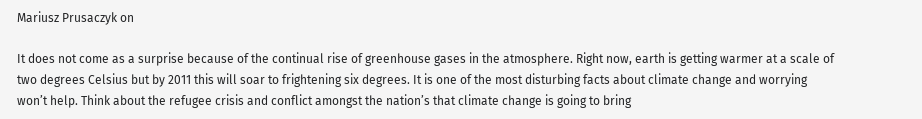Mariusz Prusaczyk on

It does not come as a surprise because of the continual rise of greenhouse gases in the atmosphere. Right now, earth is getting warmer at a scale of two degrees Celsius but by 2011 this will soar to frightening six degrees. It is one of the most disturbing facts about climate change and worrying won’t help. Think about the refugee crisis and conflict amongst the nation’s that climate change is going to bring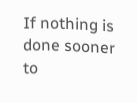If nothing is done sooner to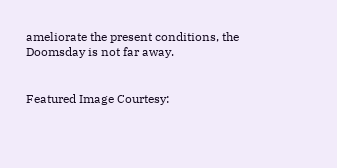ameliorate the present conditions, the Doomsday is not far away.


Featured Image Courtesy: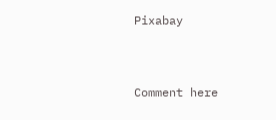Pixabay



Comment here